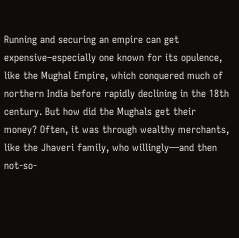Running and securing an empire can get expensive–especially one known for its opulence, like the Mughal Empire, which conquered much of northern India before rapidly declining in the 18th century. But how did the Mughals get their money? Often, it was through wealthy merchants, like the Jhaveri family, who willingly—and then not-so-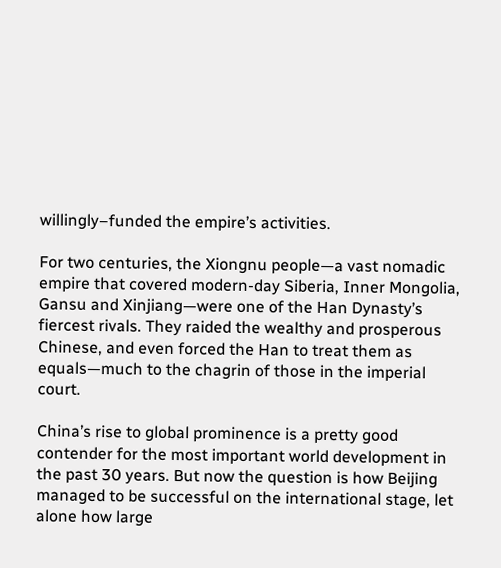willingly–funded the empire’s activities.

For two centuries, the Xiongnu people—a vast nomadic empire that covered modern-day Siberia, Inner Mongolia, Gansu and Xinjiang—were one of the Han Dynasty’s fiercest rivals. They raided the wealthy and prosperous Chinese, and even forced the Han to treat them as equals—much to the chagrin of those in the imperial court.

China’s rise to global prominence is a pretty good contender for the most important world development in the past 30 years. But now the question is how Beijing managed to be successful on the international stage, let alone how large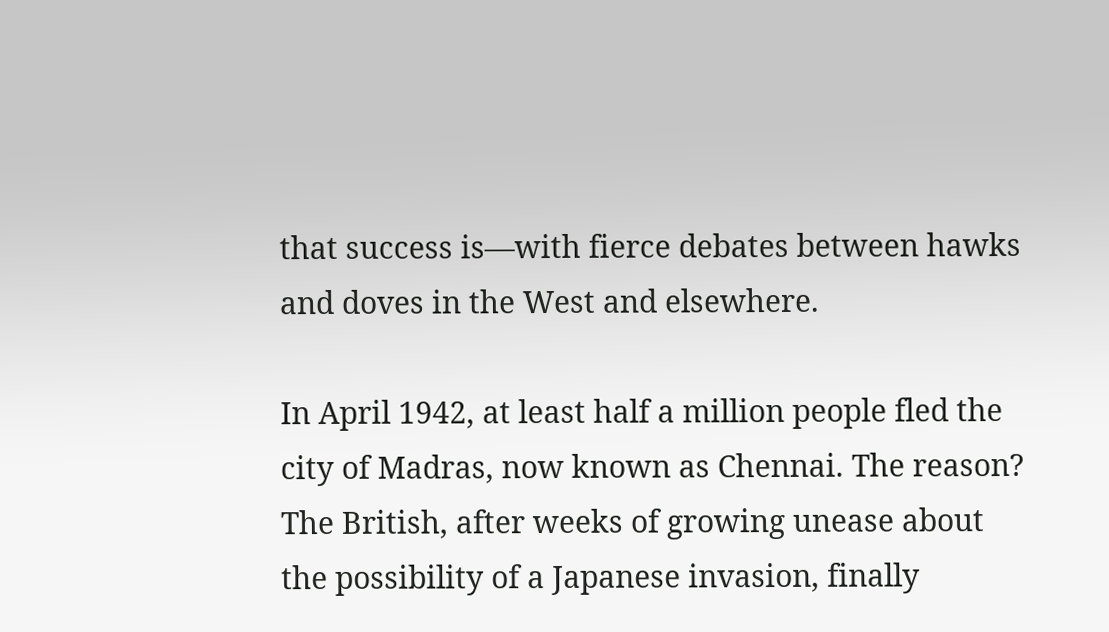that success is—with fierce debates between hawks and doves in the West and elsewhere.

In April 1942, at least half a million people fled the city of Madras, now known as Chennai. The reason? The British, after weeks of growing unease about the possibility of a Japanese invasion, finally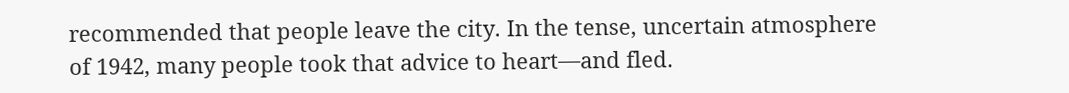recommended that people leave the city. In the tense, uncertain atmosphere of 1942, many people took that advice to heart—and fled.